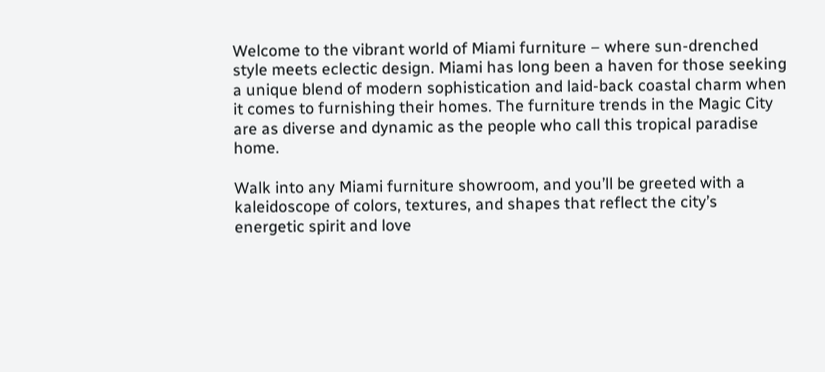Welcome to the vibrant world of Miami furniture – where sun-drenched style meets eclectic design. Miami has long been a haven for those seeking a unique blend of modern sophistication and laid-back coastal charm when it comes to furnishing their homes. The furniture trends in the Magic City are as diverse and dynamic as the people who call this tropical paradise home.

Walk into any Miami furniture showroom, and you’ll be greeted with a kaleidoscope of colors, textures, and shapes that reflect the city’s energetic spirit and love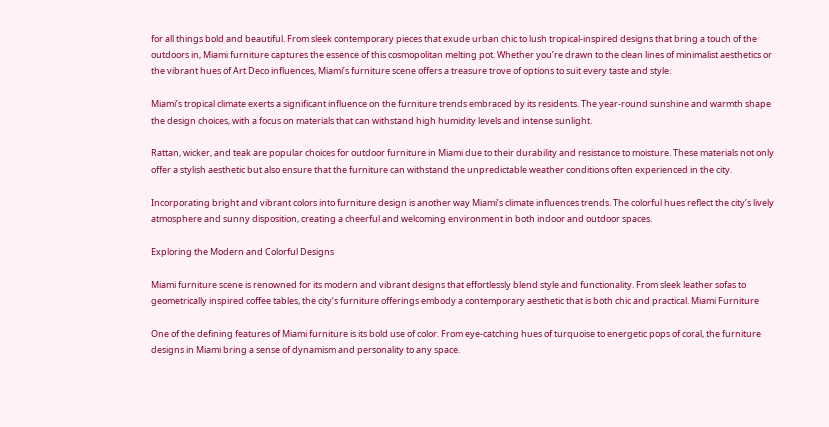for all things bold and beautiful. From sleek contemporary pieces that exude urban chic to lush tropical-inspired designs that bring a touch of the outdoors in, Miami furniture captures the essence of this cosmopolitan melting pot. Whether you’re drawn to the clean lines of minimalist aesthetics or the vibrant hues of Art Deco influences, Miami’s furniture scene offers a treasure trove of options to suit every taste and style.

Miami’s tropical climate exerts a significant influence on the furniture trends embraced by its residents. The year-round sunshine and warmth shape the design choices, with a focus on materials that can withstand high humidity levels and intense sunlight.

Rattan, wicker, and teak are popular choices for outdoor furniture in Miami due to their durability and resistance to moisture. These materials not only offer a stylish aesthetic but also ensure that the furniture can withstand the unpredictable weather conditions often experienced in the city.

Incorporating bright and vibrant colors into furniture design is another way Miami’s climate influences trends. The colorful hues reflect the city’s lively atmosphere and sunny disposition, creating a cheerful and welcoming environment in both indoor and outdoor spaces.

Exploring the Modern and Colorful Designs

Miami furniture scene is renowned for its modern and vibrant designs that effortlessly blend style and functionality. From sleek leather sofas to geometrically inspired coffee tables, the city’s furniture offerings embody a contemporary aesthetic that is both chic and practical. Miami Furniture

One of the defining features of Miami furniture is its bold use of color. From eye-catching hues of turquoise to energetic pops of coral, the furniture designs in Miami bring a sense of dynamism and personality to any space.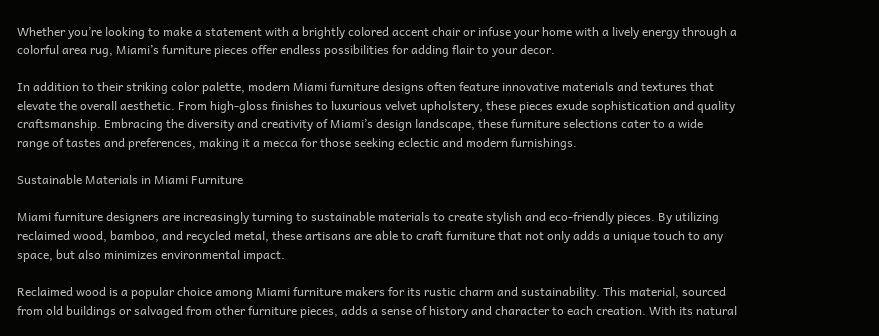Whether you’re looking to make a statement with a brightly colored accent chair or infuse your home with a lively energy through a colorful area rug, Miami’s furniture pieces offer endless possibilities for adding flair to your decor.

In addition to their striking color palette, modern Miami furniture designs often feature innovative materials and textures that elevate the overall aesthetic. From high-gloss finishes to luxurious velvet upholstery, these pieces exude sophistication and quality craftsmanship. Embracing the diversity and creativity of Miami’s design landscape, these furniture selections cater to a wide range of tastes and preferences, making it a mecca for those seeking eclectic and modern furnishings.

Sustainable Materials in Miami Furniture

Miami furniture designers are increasingly turning to sustainable materials to create stylish and eco-friendly pieces. By utilizing reclaimed wood, bamboo, and recycled metal, these artisans are able to craft furniture that not only adds a unique touch to any space, but also minimizes environmental impact.

Reclaimed wood is a popular choice among Miami furniture makers for its rustic charm and sustainability. This material, sourced from old buildings or salvaged from other furniture pieces, adds a sense of history and character to each creation. With its natural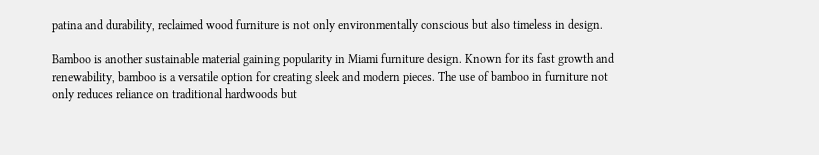patina and durability, reclaimed wood furniture is not only environmentally conscious but also timeless in design.

Bamboo is another sustainable material gaining popularity in Miami furniture design. Known for its fast growth and renewability, bamboo is a versatile option for creating sleek and modern pieces. The use of bamboo in furniture not only reduces reliance on traditional hardwoods but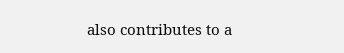also contributes to a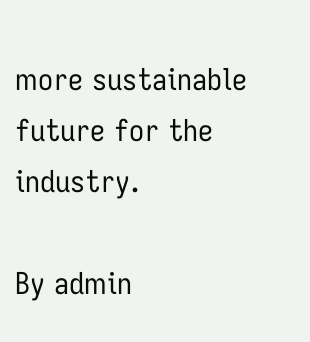more sustainable future for the industry.

By admin